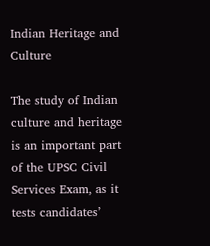Indian Heritage and Culture

The study of Indian culture and heritage is an important part of the UPSC Civil Services Exam, as it tests candidates’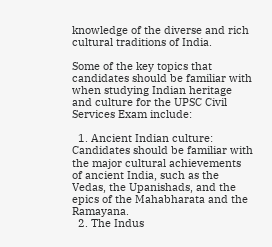knowledge of the diverse and rich cultural traditions of India.

Some of the key topics that candidates should be familiar with when studying Indian heritage and culture for the UPSC Civil Services Exam include:

  1. Ancient Indian culture: Candidates should be familiar with the major cultural achievements of ancient India, such as the Vedas, the Upanishads, and the epics of the Mahabharata and the Ramayana.
  2. The Indus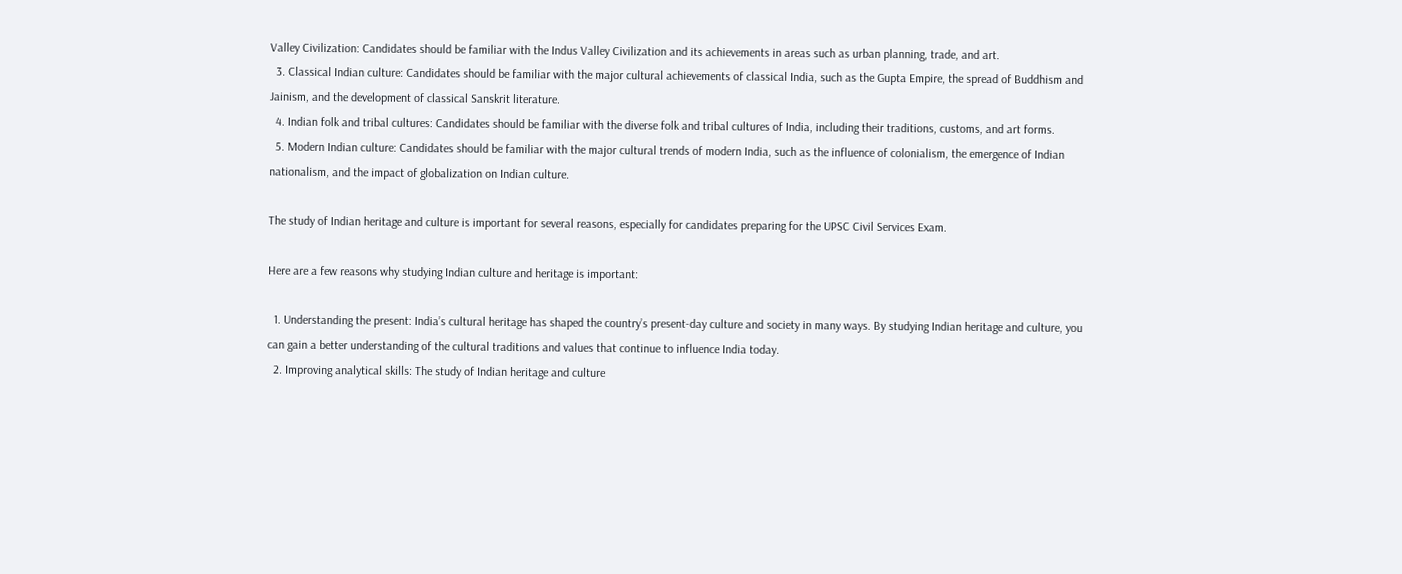Valley Civilization: Candidates should be familiar with the Indus Valley Civilization and its achievements in areas such as urban planning, trade, and art.
  3. Classical Indian culture: Candidates should be familiar with the major cultural achievements of classical India, such as the Gupta Empire, the spread of Buddhism and Jainism, and the development of classical Sanskrit literature.
  4. Indian folk and tribal cultures: Candidates should be familiar with the diverse folk and tribal cultures of India, including their traditions, customs, and art forms.
  5. Modern Indian culture: Candidates should be familiar with the major cultural trends of modern India, such as the influence of colonialism, the emergence of Indian nationalism, and the impact of globalization on Indian culture.

The study of Indian heritage and culture is important for several reasons, especially for candidates preparing for the UPSC Civil Services Exam.

Here are a few reasons why studying Indian culture and heritage is important:

  1. Understanding the present: India’s cultural heritage has shaped the country’s present-day culture and society in many ways. By studying Indian heritage and culture, you can gain a better understanding of the cultural traditions and values that continue to influence India today.
  2. Improving analytical skills: The study of Indian heritage and culture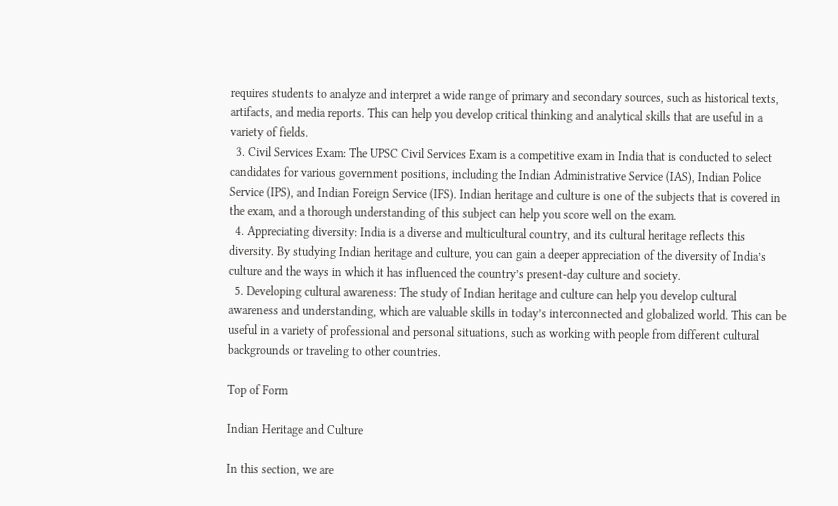requires students to analyze and interpret a wide range of primary and secondary sources, such as historical texts, artifacts, and media reports. This can help you develop critical thinking and analytical skills that are useful in a variety of fields.
  3. Civil Services Exam: The UPSC Civil Services Exam is a competitive exam in India that is conducted to select candidates for various government positions, including the Indian Administrative Service (IAS), Indian Police Service (IPS), and Indian Foreign Service (IFS). Indian heritage and culture is one of the subjects that is covered in the exam, and a thorough understanding of this subject can help you score well on the exam.
  4. Appreciating diversity: India is a diverse and multicultural country, and its cultural heritage reflects this diversity. By studying Indian heritage and culture, you can gain a deeper appreciation of the diversity of India’s culture and the ways in which it has influenced the country’s present-day culture and society.
  5. Developing cultural awareness: The study of Indian heritage and culture can help you develop cultural awareness and understanding, which are valuable skills in today’s interconnected and globalized world. This can be useful in a variety of professional and personal situations, such as working with people from different cultural backgrounds or traveling to other countries.

Top of Form

Indian Heritage and Culture

In this section, we are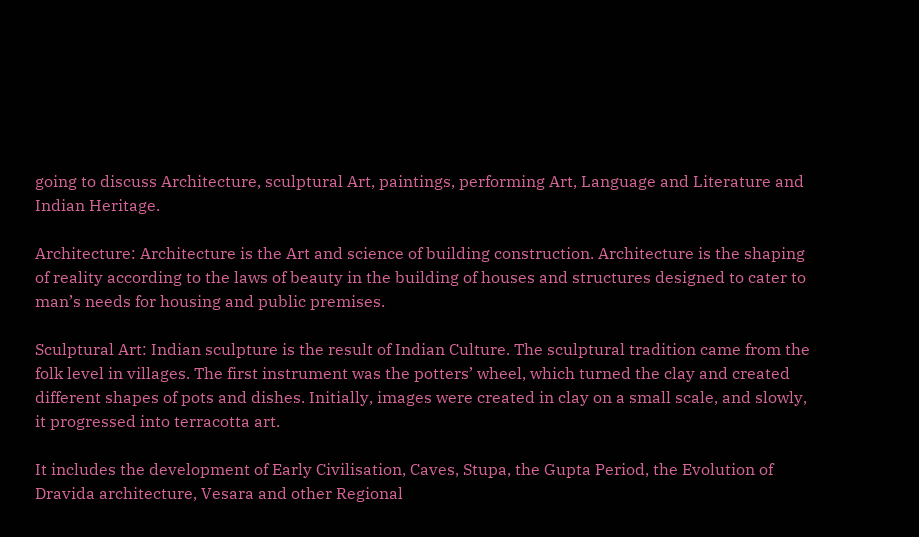going to discuss Architecture, sculptural Art, paintings, performing Art, Language and Literature and Indian Heritage.

Architecture: Architecture is the Art and science of building construction. Architecture is the shaping of reality according to the laws of beauty in the building of houses and structures designed to cater to man’s needs for housing and public premises.

Sculptural Art: Indian sculpture is the result of Indian Culture. The sculptural tradition came from the folk level in villages. The first instrument was the potters’ wheel, which turned the clay and created different shapes of pots and dishes. Initially, images were created in clay on a small scale, and slowly, it progressed into terracotta art.

It includes the development of Early Civilisation, Caves, Stupa, the Gupta Period, the Evolution of Dravida architecture, Vesara and other Regional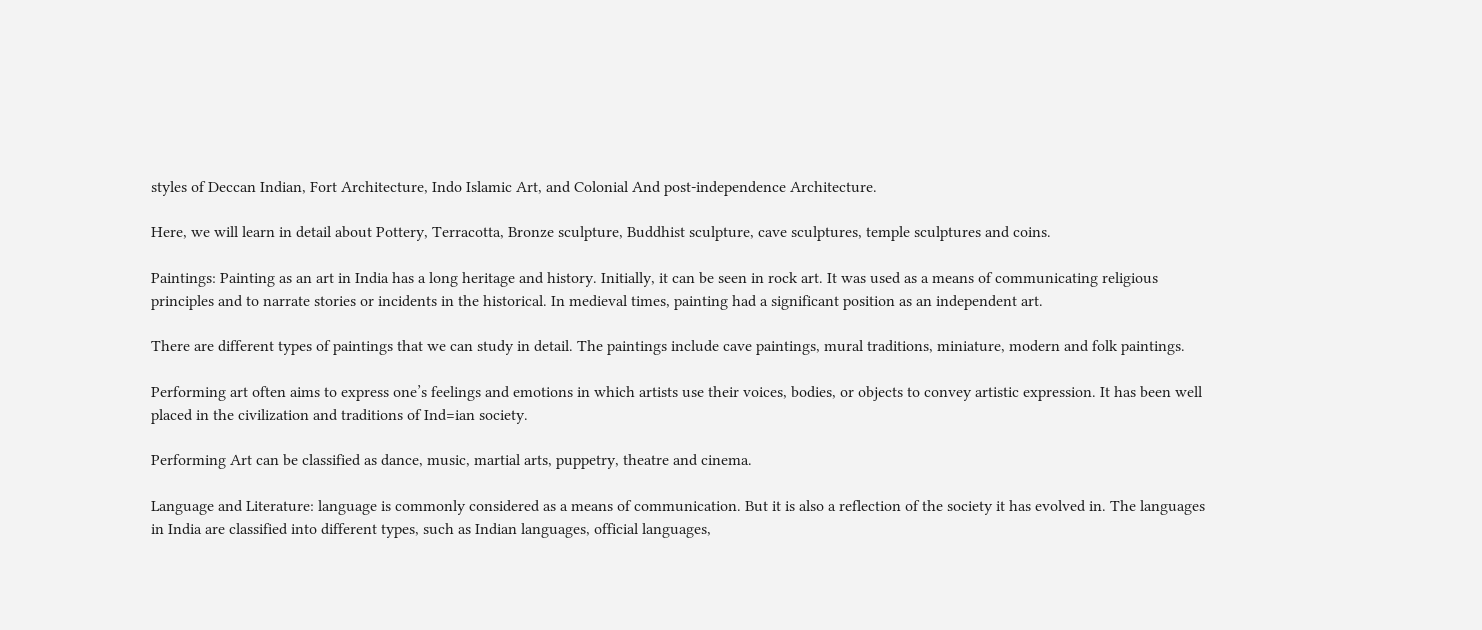styles of Deccan Indian, Fort Architecture, Indo Islamic Art, and Colonial And post-independence Architecture.

Here, we will learn in detail about Pottery, Terracotta, Bronze sculpture, Buddhist sculpture, cave sculptures, temple sculptures and coins.

Paintings: Painting as an art in India has a long heritage and history. Initially, it can be seen in rock art. It was used as a means of communicating religious principles and to narrate stories or incidents in the historical. In medieval times, painting had a significant position as an independent art.

There are different types of paintings that we can study in detail. The paintings include cave paintings, mural traditions, miniature, modern and folk paintings.

Performing art often aims to express one’s feelings and emotions in which artists use their voices, bodies, or objects to convey artistic expression. It has been well placed in the civilization and traditions of Ind=ian society.

Performing Art can be classified as dance, music, martial arts, puppetry, theatre and cinema.

Language and Literature: language is commonly considered as a means of communication. But it is also a reflection of the society it has evolved in. The languages in India are classified into different types, such as Indian languages, official languages,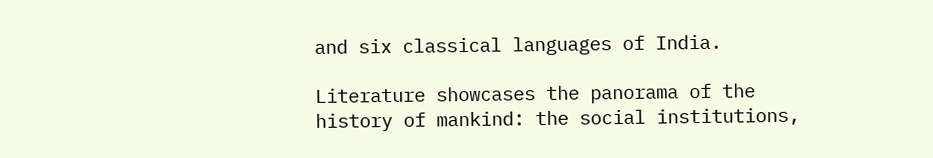and six classical languages of India.

Literature showcases the panorama of the history of mankind: the social institutions,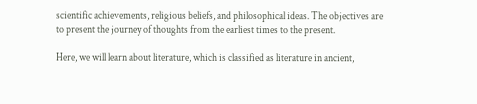scientific achievements, religious beliefs, and philosophical ideas. The objectives are to present the journey of thoughts from the earliest times to the present.

Here, we will learn about literature, which is classified as literature in ancient,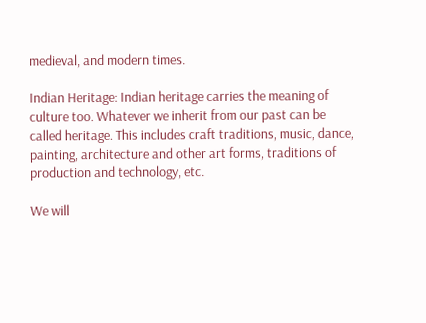medieval, and modern times.

Indian Heritage: Indian heritage carries the meaning of culture too. Whatever we inherit from our past can be called heritage. This includes craft traditions, music, dance, painting, architecture and other art forms, traditions of production and technology, etc.

We will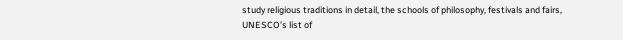study religious traditions in detail, the schools of philosophy, festivals and fairs, UNESCO’s list of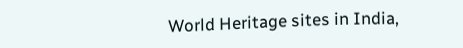World Heritage sites in India,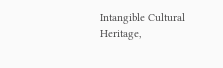Intangible Cultural Heritage,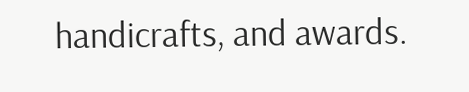handicrafts, and awards.